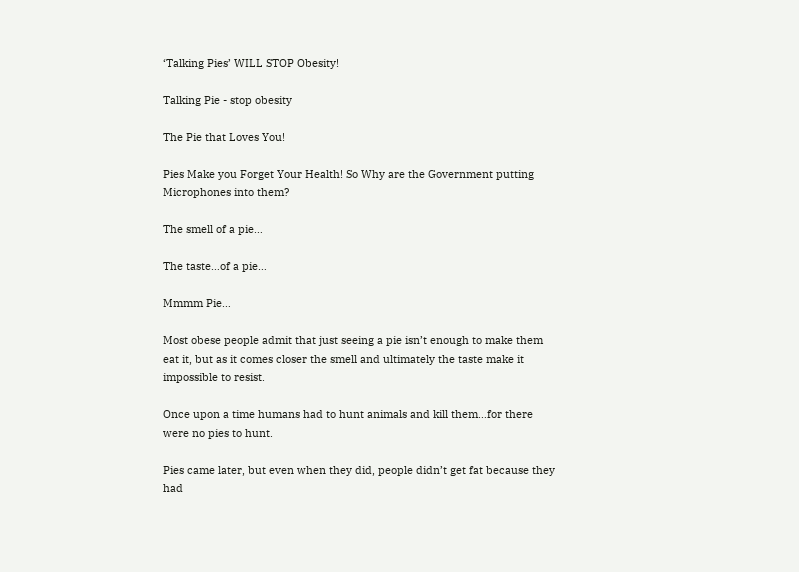‘Talking Pies’ WILL STOP Obesity!

Talking Pie - stop obesity

The Pie that Loves You!

Pies Make you Forget Your Health! So Why are the Government putting Microphones into them?

The smell of a pie…

The taste…of a pie…

Mmmm Pie…

Most obese people admit that just seeing a pie isn’t enough to make them eat it, but as it comes closer the smell and ultimately the taste make it impossible to resist.

Once upon a time humans had to hunt animals and kill them…for there were no pies to hunt.

Pies came later, but even when they did, people didn’t get fat because they had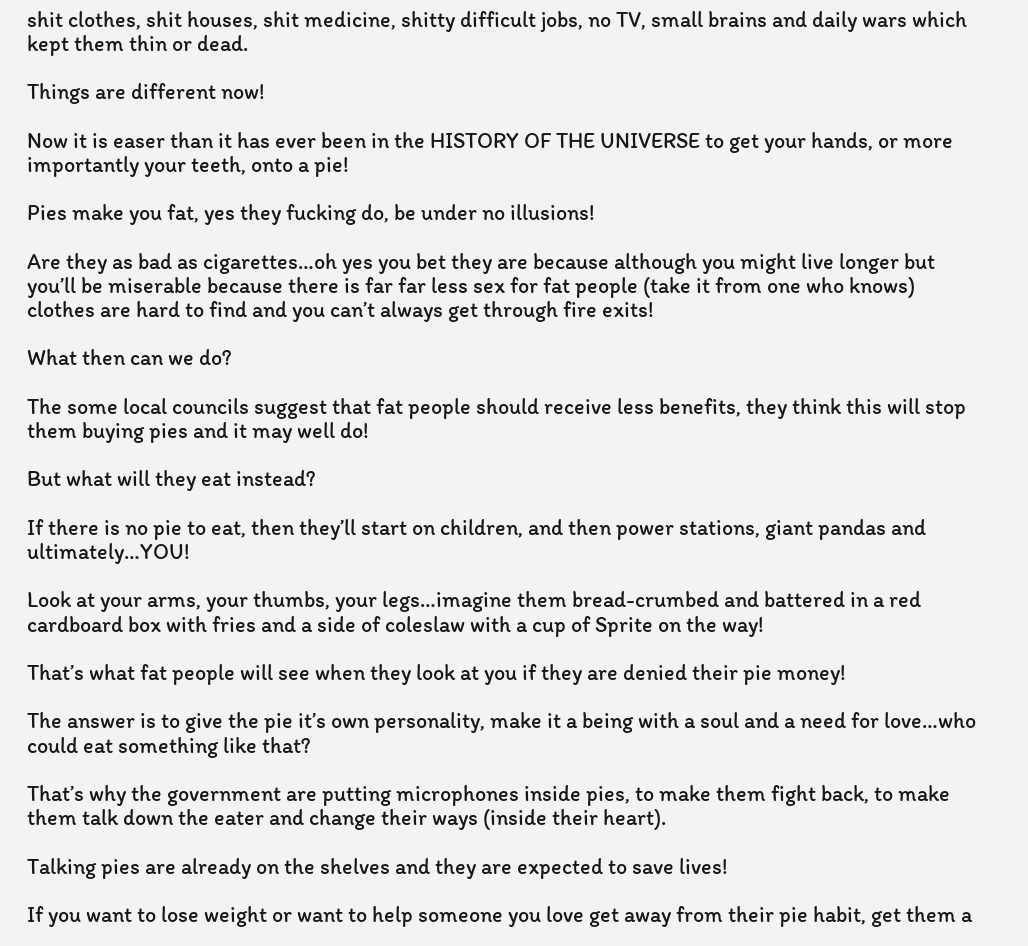shit clothes, shit houses, shit medicine, shitty difficult jobs, no TV, small brains and daily wars which kept them thin or dead.

Things are different now!

Now it is easer than it has ever been in the HISTORY OF THE UNIVERSE to get your hands, or more importantly your teeth, onto a pie!

Pies make you fat, yes they fucking do, be under no illusions!

Are they as bad as cigarettes…oh yes you bet they are because although you might live longer but you’ll be miserable because there is far far less sex for fat people (take it from one who knows) clothes are hard to find and you can’t always get through fire exits!

What then can we do?

The some local councils suggest that fat people should receive less benefits, they think this will stop them buying pies and it may well do!

But what will they eat instead?

If there is no pie to eat, then they’ll start on children, and then power stations, giant pandas and ultimately…YOU!

Look at your arms, your thumbs, your legs…imagine them bread-crumbed and battered in a red cardboard box with fries and a side of coleslaw with a cup of Sprite on the way!

That’s what fat people will see when they look at you if they are denied their pie money!

The answer is to give the pie it’s own personality, make it a being with a soul and a need for love…who could eat something like that?

That’s why the government are putting microphones inside pies, to make them fight back, to make them talk down the eater and change their ways (inside their heart).

Talking pies are already on the shelves and they are expected to save lives!

If you want to lose weight or want to help someone you love get away from their pie habit, get them a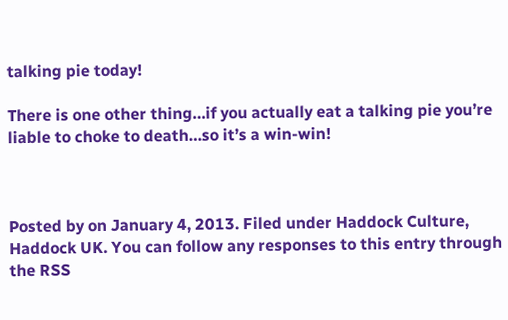talking pie today!

There is one other thing…if you actually eat a talking pie you’re liable to choke to death…so it’s a win-win!



Posted by on January 4, 2013. Filed under Haddock Culture, Haddock UK. You can follow any responses to this entry through the RSS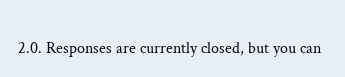2.0. Responses are currently closed, but you can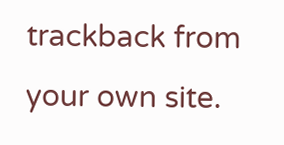trackback from your own site.